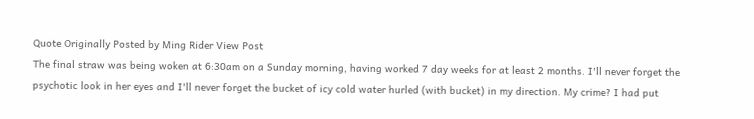Quote Originally Posted by Ming Rider View Post
The final straw was being woken at 6:30am on a Sunday morning, having worked 7 day weeks for at least 2 months. I'll never forget the psychotic look in her eyes and I'll never forget the bucket of icy cold water hurled (with bucket) in my direction. My crime? I had put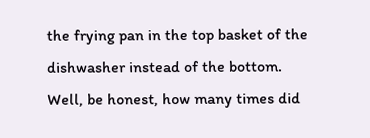the frying pan in the top basket of the dishwasher instead of the bottom.
Well, be honest, how many times did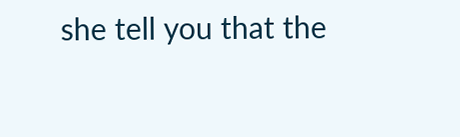she tell you that the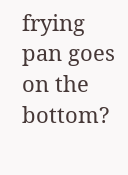frying pan goes on the bottom?